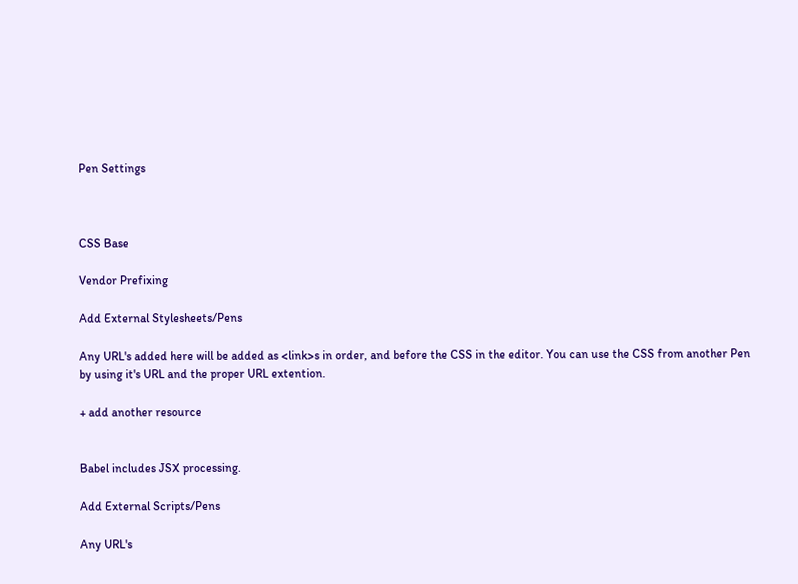Pen Settings



CSS Base

Vendor Prefixing

Add External Stylesheets/Pens

Any URL's added here will be added as <link>s in order, and before the CSS in the editor. You can use the CSS from another Pen by using it's URL and the proper URL extention.

+ add another resource


Babel includes JSX processing.

Add External Scripts/Pens

Any URL's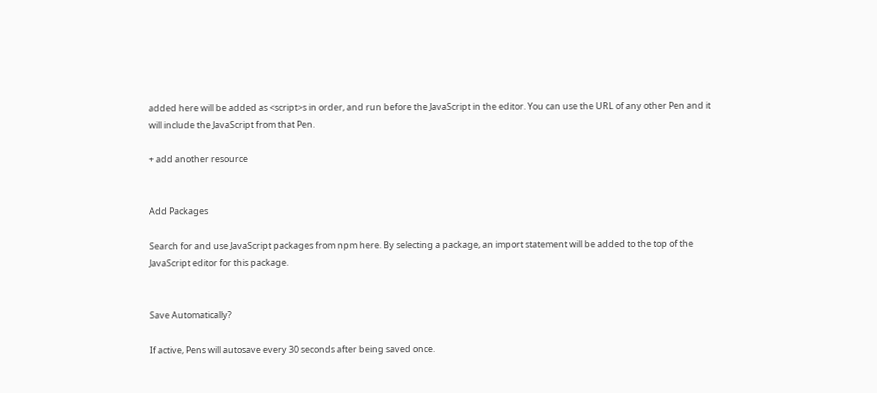added here will be added as <script>s in order, and run before the JavaScript in the editor. You can use the URL of any other Pen and it will include the JavaScript from that Pen.

+ add another resource


Add Packages

Search for and use JavaScript packages from npm here. By selecting a package, an import statement will be added to the top of the JavaScript editor for this package.


Save Automatically?

If active, Pens will autosave every 30 seconds after being saved once.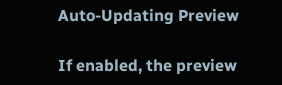Auto-Updating Preview

If enabled, the preview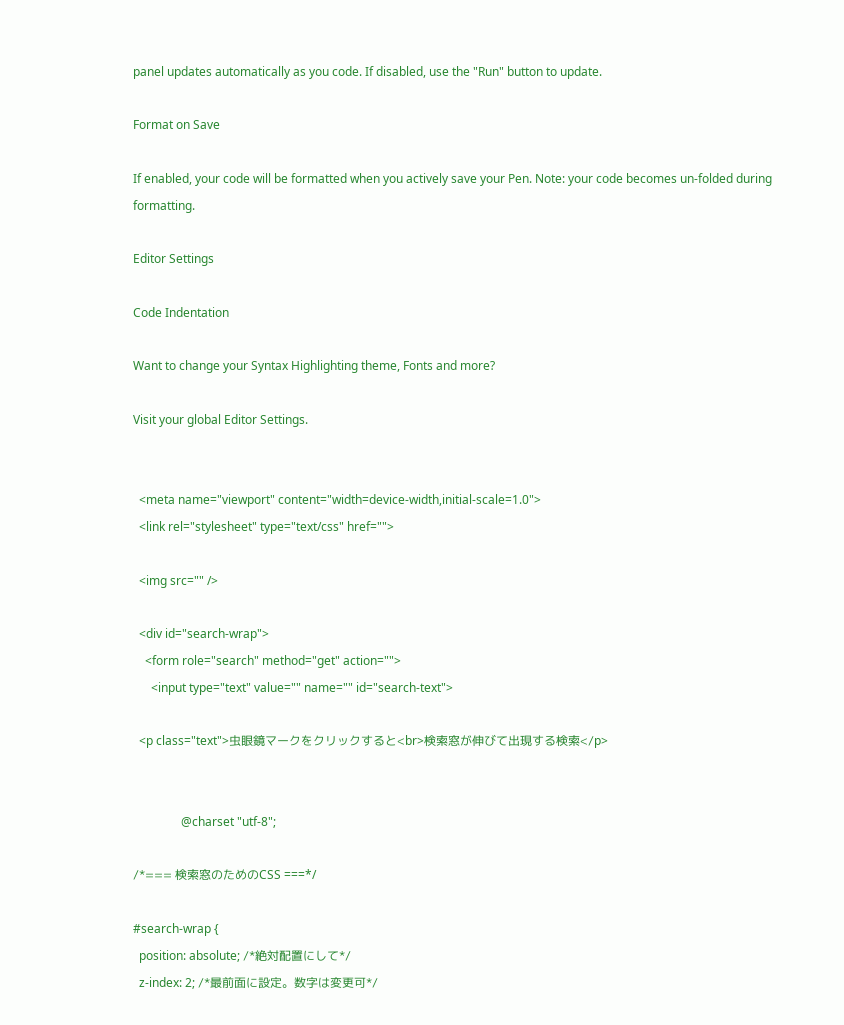panel updates automatically as you code. If disabled, use the "Run" button to update.

Format on Save

If enabled, your code will be formatted when you actively save your Pen. Note: your code becomes un-folded during formatting.

Editor Settings

Code Indentation

Want to change your Syntax Highlighting theme, Fonts and more?

Visit your global Editor Settings.


  <meta name="viewport" content="width=device-width,initial-scale=1.0">
  <link rel="stylesheet" type="text/css" href="">

  <img src="" />

  <div id="search-wrap">
    <form role="search" method="get" action="">
      <input type="text" value="" name="" id="search-text">

  <p class="text">虫眼鏡マークをクリックすると<br>検索窓が伸びて出現する検索</p>


                @charset "utf-8";

/*=== 検索窓のためのCSS ===*/

#search-wrap {
  position: absolute; /*絶対配置にして*/
  z-index: 2; /*最前面に設定。数字は変更可*/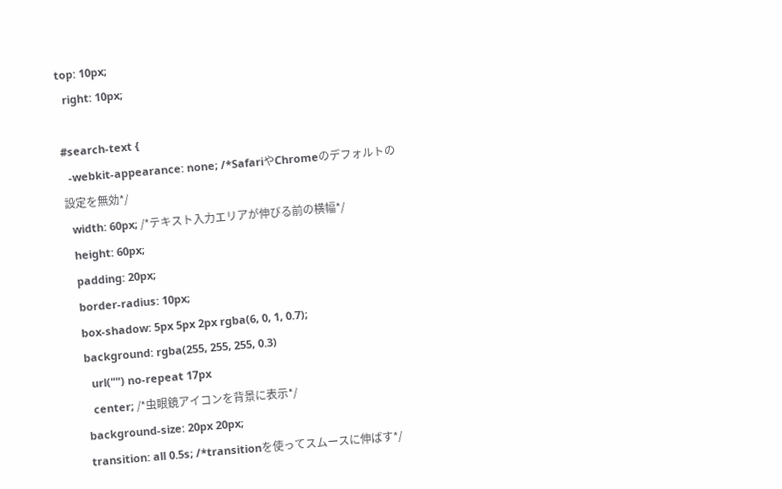top: 10px;
  right: 10px;

#search-text {
  -webkit-appearance: none; /*SafariやChromeのデフォルトの設定を無効*/
  width: 60px; /*テキスト入力エリアが伸びる前の横幅*/
  height: 60px;
  padding: 20px;
  border-radius: 10px;
  box-shadow: 5px 5px 2px rgba(6, 0, 1, 0.7);
  background: rgba(255, 255, 255, 0.3)
    url("") no-repeat 17px
    center; /*虫眼鏡アイコンを背景に表示*/
  background-size: 20px 20px;
  transition: all 0.5s; /*transitionを使ってスムースに伸ばす*/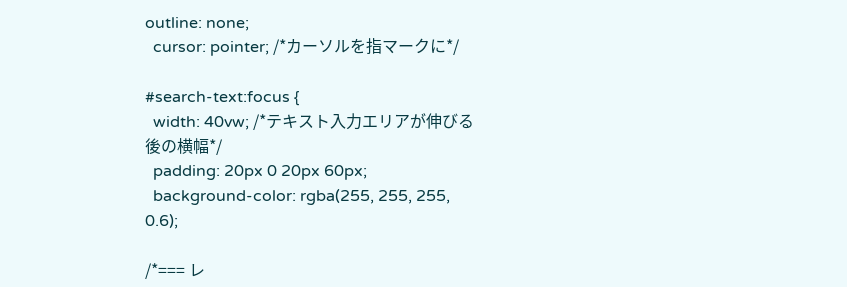outline: none;
  cursor: pointer; /*カーソルを指マークに*/

#search-text:focus {
  width: 40vw; /*テキスト入力エリアが伸びる後の横幅*/
  padding: 20px 0 20px 60px;
  background-color: rgba(255, 255, 255, 0.6);

/*=== レ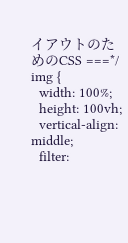イアウトのためのCSS ===*/
img {
  width: 100%;
  height: 100vh;
  vertical-align: middle;
  filter: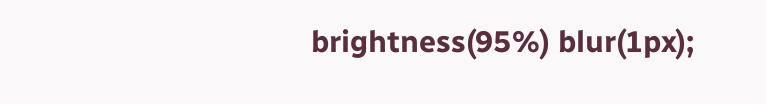brightness(95%) blur(1px);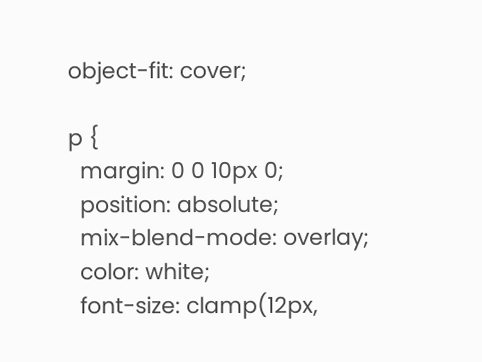object-fit: cover;

p {
  margin: 0 0 10px 0;
  position: absolute;
  mix-blend-mode: overlay;
  color: white;
  font-size: clamp(12px,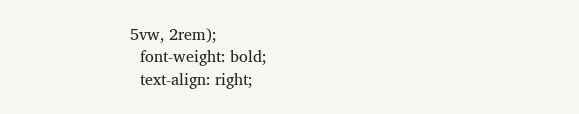5vw, 2rem);
  font-weight: bold;
  text-align: right;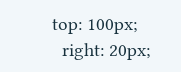top: 100px;
  right: 20px;